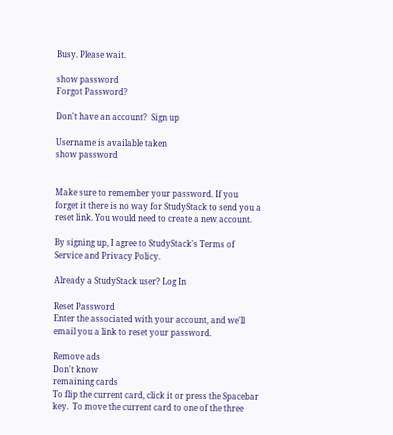Busy. Please wait.

show password
Forgot Password?

Don't have an account?  Sign up

Username is available taken
show password


Make sure to remember your password. If you forget it there is no way for StudyStack to send you a reset link. You would need to create a new account.

By signing up, I agree to StudyStack's Terms of Service and Privacy Policy.

Already a StudyStack user? Log In

Reset Password
Enter the associated with your account, and we'll email you a link to reset your password.

Remove ads
Don't know
remaining cards
To flip the current card, click it or press the Spacebar key.  To move the current card to one of the three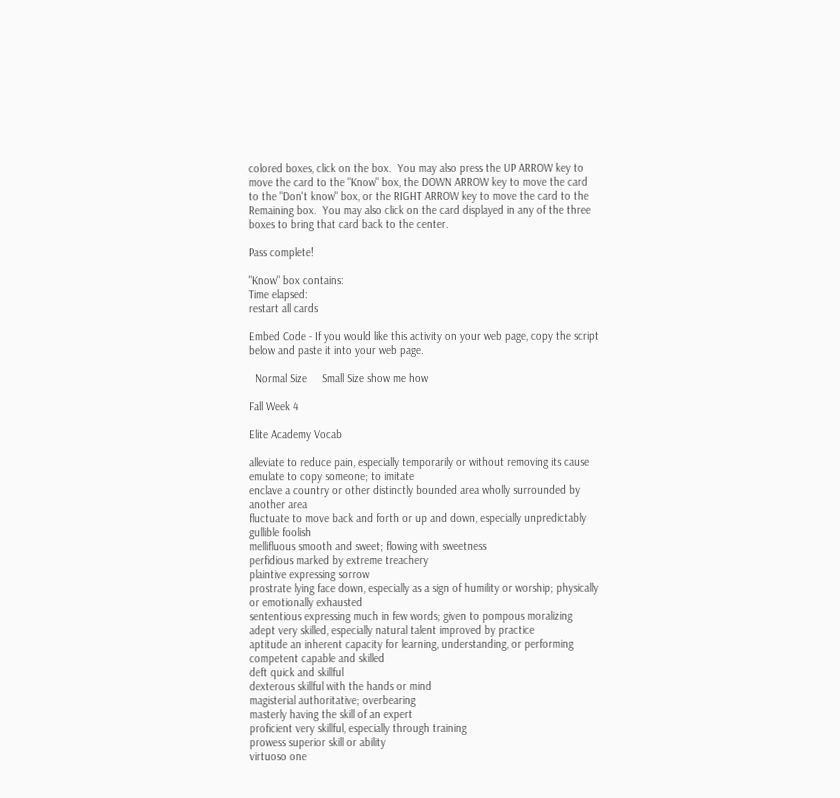colored boxes, click on the box.  You may also press the UP ARROW key to move the card to the "Know" box, the DOWN ARROW key to move the card to the "Don't know" box, or the RIGHT ARROW key to move the card to the Remaining box.  You may also click on the card displayed in any of the three boxes to bring that card back to the center.

Pass complete!

"Know" box contains:
Time elapsed:
restart all cards

Embed Code - If you would like this activity on your web page, copy the script below and paste it into your web page.

  Normal Size     Small Size show me how

Fall Week 4

Elite Academy Vocab

alleviate to reduce pain, especially temporarily or without removing its cause
emulate to copy someone; to imitate
enclave a country or other distinctly bounded area wholly surrounded by another area
fluctuate to move back and forth or up and down, especially unpredictably
gullible foolish
mellifluous smooth and sweet; flowing with sweetness
perfidious marked by extreme treachery
plaintive expressing sorrow
prostrate lying face down, especially as a sign of humility or worship; physically or emotionally exhausted
sententious expressing much in few words; given to pompous moralizing
adept very skilled, especially natural talent improved by practice
aptitude an inherent capacity for learning, understanding, or performing
competent capable and skilled
deft quick and skillful
dexterous skillful with the hands or mind
magisterial authoritative; overbearing
masterly having the skill of an expert
proficient very skillful, especially through training
prowess superior skill or ability
virtuoso one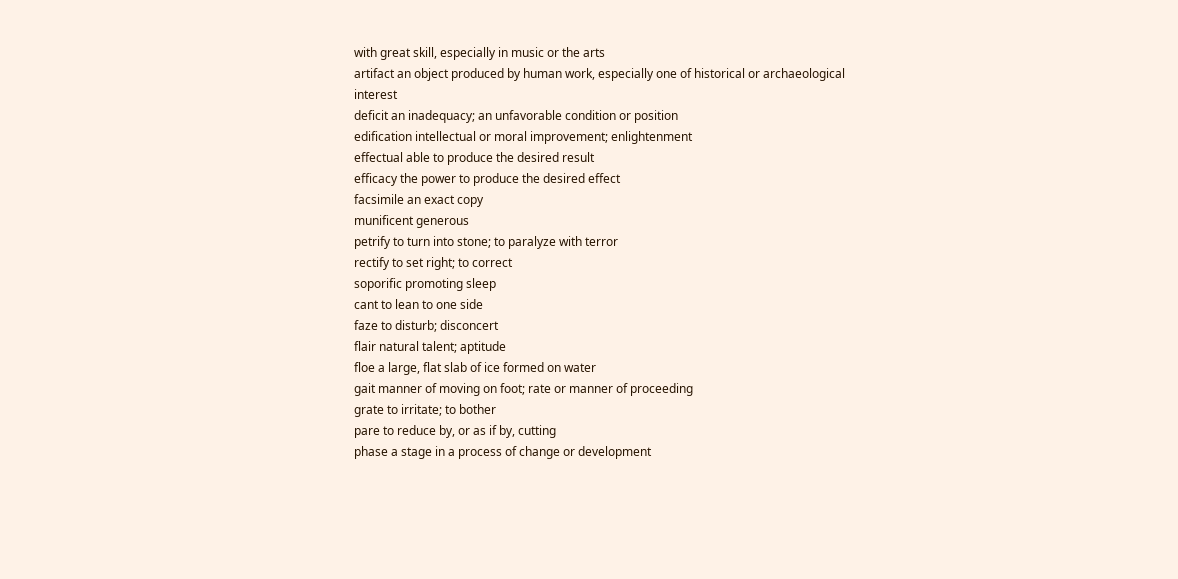with great skill, especially in music or the arts
artifact an object produced by human work, especially one of historical or archaeological interest
deficit an inadequacy; an unfavorable condition or position
edification intellectual or moral improvement; enlightenment
effectual able to produce the desired result
efficacy the power to produce the desired effect
facsimile an exact copy
munificent generous
petrify to turn into stone; to paralyze with terror
rectify to set right; to correct
soporific promoting sleep
cant to lean to one side
faze to disturb; disconcert
flair natural talent; aptitude
floe a large, flat slab of ice formed on water
gait manner of moving on foot; rate or manner of proceeding
grate to irritate; to bother
pare to reduce by, or as if by, cutting
phase a stage in a process of change or development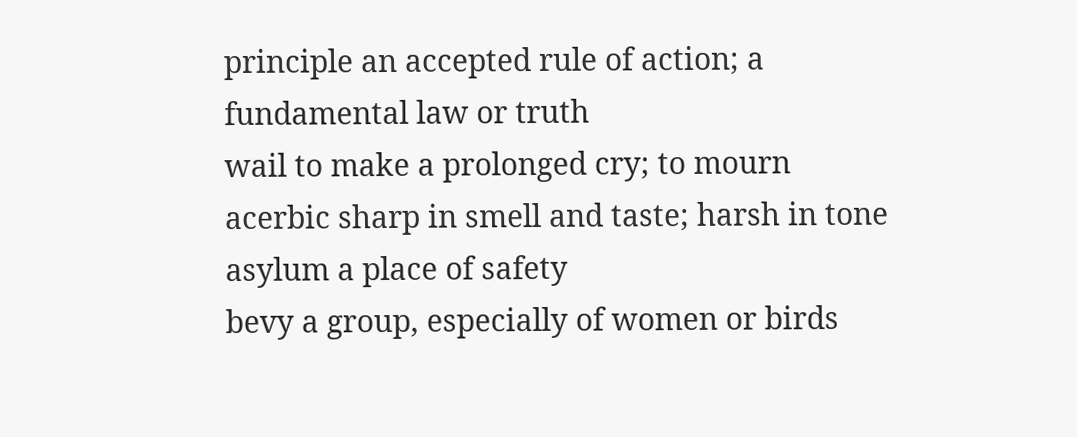principle an accepted rule of action; a fundamental law or truth
wail to make a prolonged cry; to mourn
acerbic sharp in smell and taste; harsh in tone
asylum a place of safety
bevy a group, especially of women or birds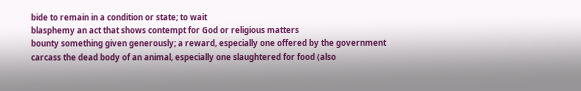bide to remain in a condition or state; to wait
blasphemy an act that shows contempt for God or religious matters
bounty something given generously; a reward, especially one offered by the government
carcass the dead body of an animal, especially one slaughtered for food (also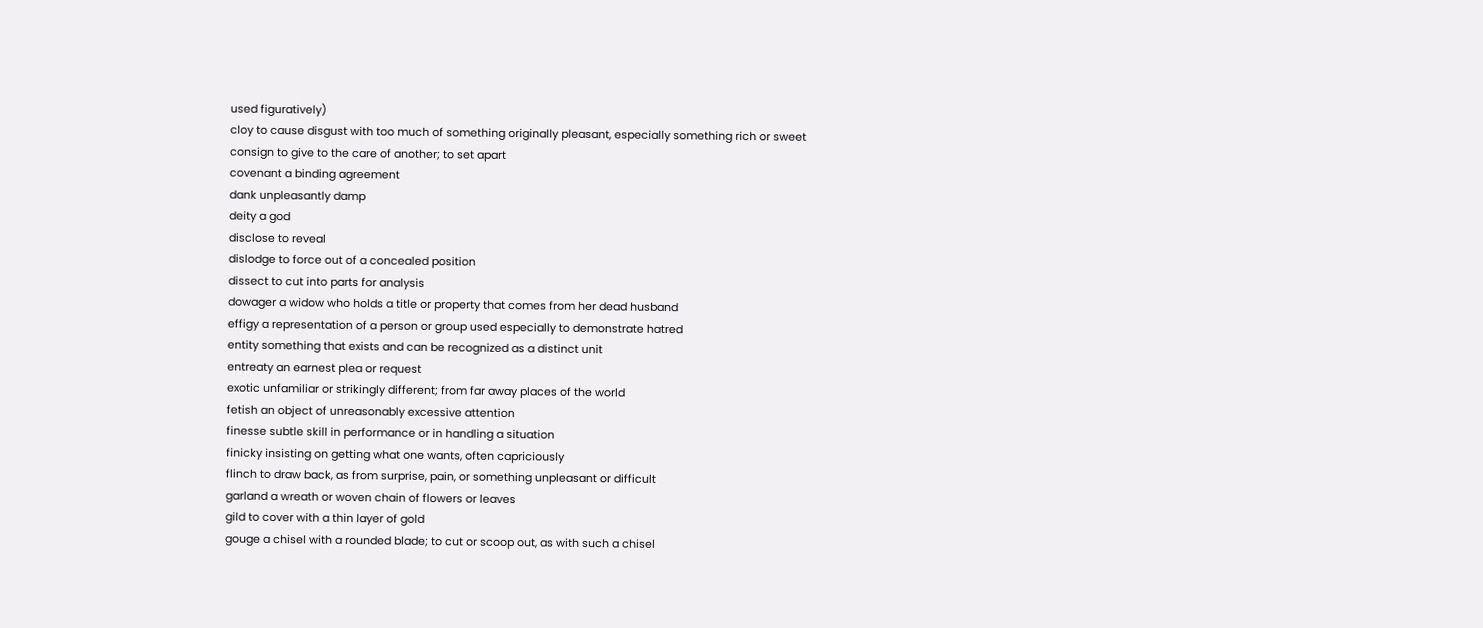used figuratively)
cloy to cause disgust with too much of something originally pleasant, especially something rich or sweet
consign to give to the care of another; to set apart
covenant a binding agreement
dank unpleasantly damp
deity a god
disclose to reveal
dislodge to force out of a concealed position
dissect to cut into parts for analysis
dowager a widow who holds a title or property that comes from her dead husband
effigy a representation of a person or group used especially to demonstrate hatred
entity something that exists and can be recognized as a distinct unit
entreaty an earnest plea or request
exotic unfamiliar or strikingly different; from far away places of the world
fetish an object of unreasonably excessive attention
finesse subtle skill in performance or in handling a situation
finicky insisting on getting what one wants, often capriciously
flinch to draw back, as from surprise, pain, or something unpleasant or difficult
garland a wreath or woven chain of flowers or leaves
gild to cover with a thin layer of gold
gouge a chisel with a rounded blade; to cut or scoop out, as with such a chisel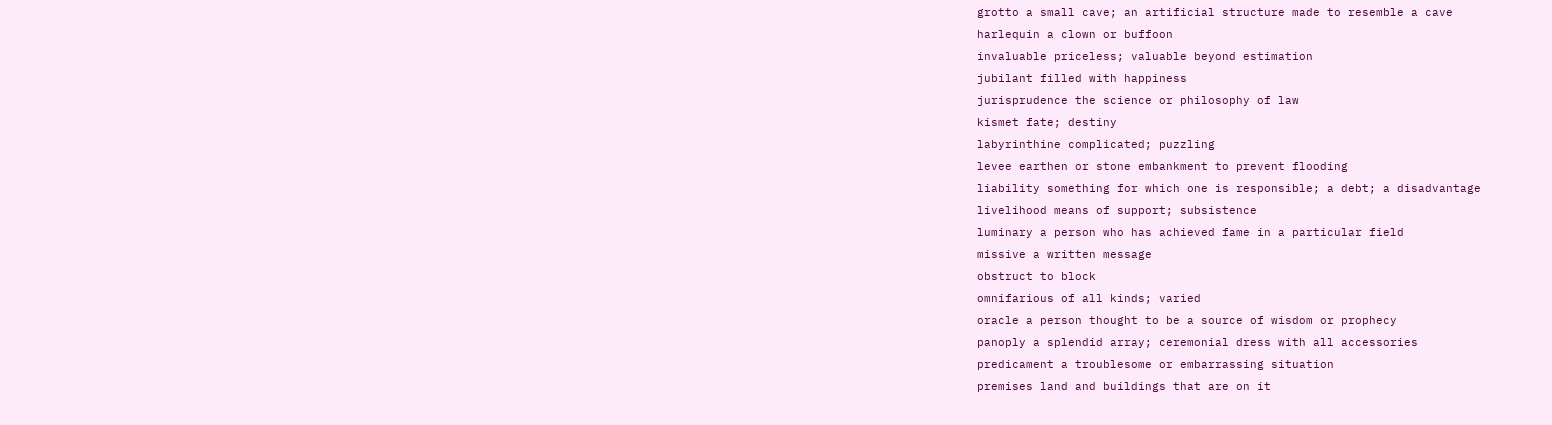grotto a small cave; an artificial structure made to resemble a cave
harlequin a clown or buffoon
invaluable priceless; valuable beyond estimation
jubilant filled with happiness
jurisprudence the science or philosophy of law
kismet fate; destiny
labyrinthine complicated; puzzling
levee earthen or stone embankment to prevent flooding
liability something for which one is responsible; a debt; a disadvantage
livelihood means of support; subsistence
luminary a person who has achieved fame in a particular field
missive a written message
obstruct to block
omnifarious of all kinds; varied
oracle a person thought to be a source of wisdom or prophecy
panoply a splendid array; ceremonial dress with all accessories
predicament a troublesome or embarrassing situation
premises land and buildings that are on it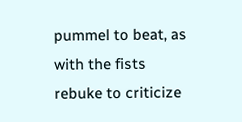pummel to beat, as with the fists
rebuke to criticize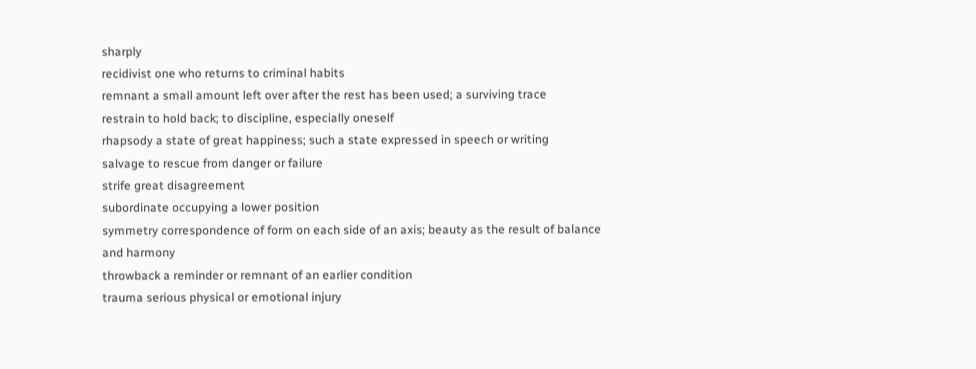sharply
recidivist one who returns to criminal habits
remnant a small amount left over after the rest has been used; a surviving trace
restrain to hold back; to discipline, especially oneself
rhapsody a state of great happiness; such a state expressed in speech or writing
salvage to rescue from danger or failure
strife great disagreement
subordinate occupying a lower position
symmetry correspondence of form on each side of an axis; beauty as the result of balance and harmony
throwback a reminder or remnant of an earlier condition
trauma serious physical or emotional injury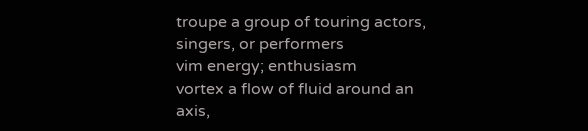troupe a group of touring actors, singers, or performers
vim energy; enthusiasm
vortex a flow of fluid around an axis,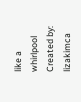like a whirlpool
Created by: lizakimca